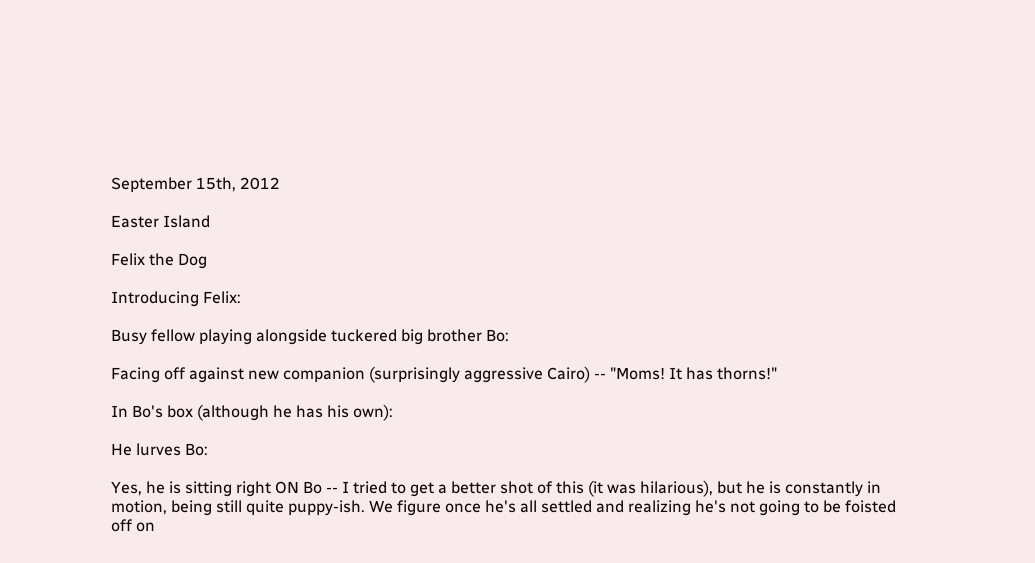September 15th, 2012

Easter Island

Felix the Dog

Introducing Felix:

Busy fellow playing alongside tuckered big brother Bo:

Facing off against new companion (surprisingly aggressive Cairo) -- "Moms! It has thorns!"

In Bo's box (although he has his own):

He lurves Bo:

Yes, he is sitting right ON Bo -- I tried to get a better shot of this (it was hilarious), but he is constantly in motion, being still quite puppy-ish. We figure once he's all settled and realizing he's not going to be foisted off on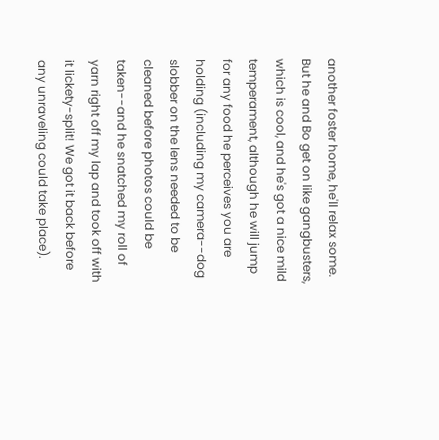another foster home, he'll relax some. But he and Bo get on like gangbusters, which is cool, and he's got a nice mild temperament, although he will jump for any food he perceives you are holding (including my camera--dog slobber on the lens needed to be cleaned before photos could be taken--and he snatched my roll of yarn right off my lap and took off with it lickety-split! We got it back before any unraveling could take place).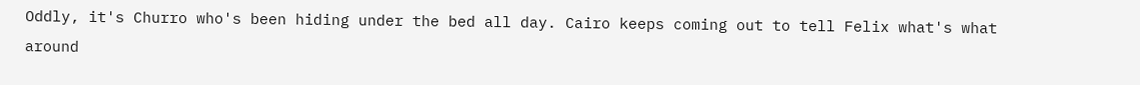Oddly, it's Churro who's been hiding under the bed all day. Cairo keeps coming out to tell Felix what's what around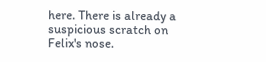here. There is already a suspicious scratch on Felix's nose.